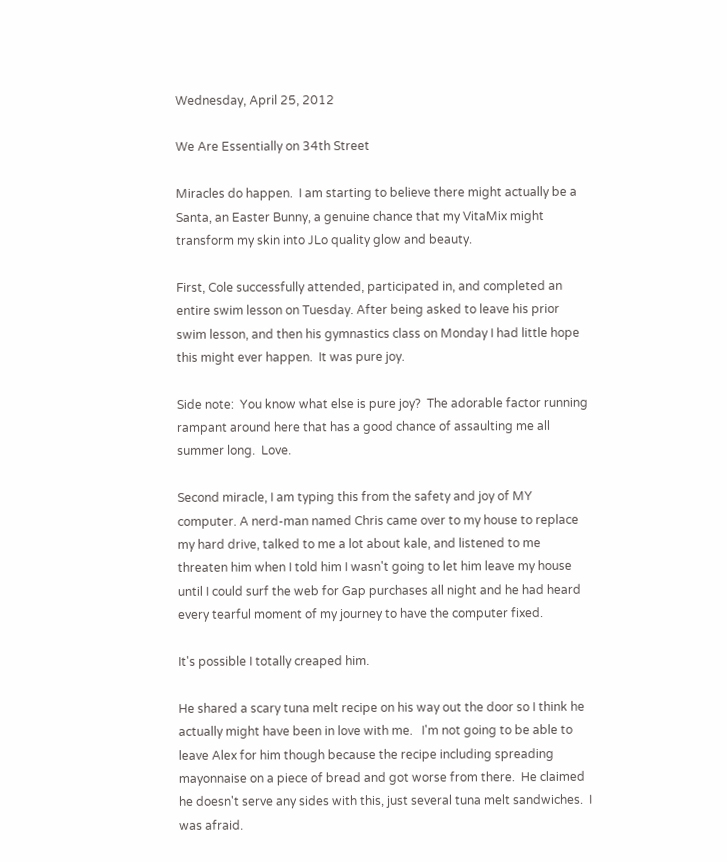Wednesday, April 25, 2012

We Are Essentially on 34th Street

Miracles do happen.  I am starting to believe there might actually be a Santa, an Easter Bunny, a genuine chance that my VitaMix might transform my skin into JLo quality glow and beauty.

First, Cole successfully attended, participated in, and completed an entire swim lesson on Tuesday. After being asked to leave his prior swim lesson, and then his gymnastics class on Monday I had little hope this might ever happen.  It was pure joy.

Side note:  You know what else is pure joy?  The adorable factor running rampant around here that has a good chance of assaulting me all summer long.  Love.

Second miracle, I am typing this from the safety and joy of MY computer. A nerd-man named Chris came over to my house to replace my hard drive, talked to me a lot about kale, and listened to me threaten him when I told him I wasn't going to let him leave my house until I could surf the web for Gap purchases all night and he had heard every tearful moment of my journey to have the computer fixed.

It's possible I totally creaped him.

He shared a scary tuna melt recipe on his way out the door so I think he actually might have been in love with me.   I'm not going to be able to leave Alex for him though because the recipe including spreading mayonnaise on a piece of bread and got worse from there.  He claimed he doesn't serve any sides with this, just several tuna melt sandwiches.  I was afraid.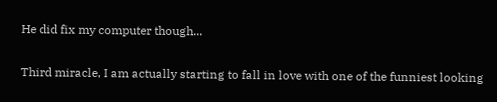He did fix my computer though...

Third miracle, I am actually starting to fall in love with one of the funniest looking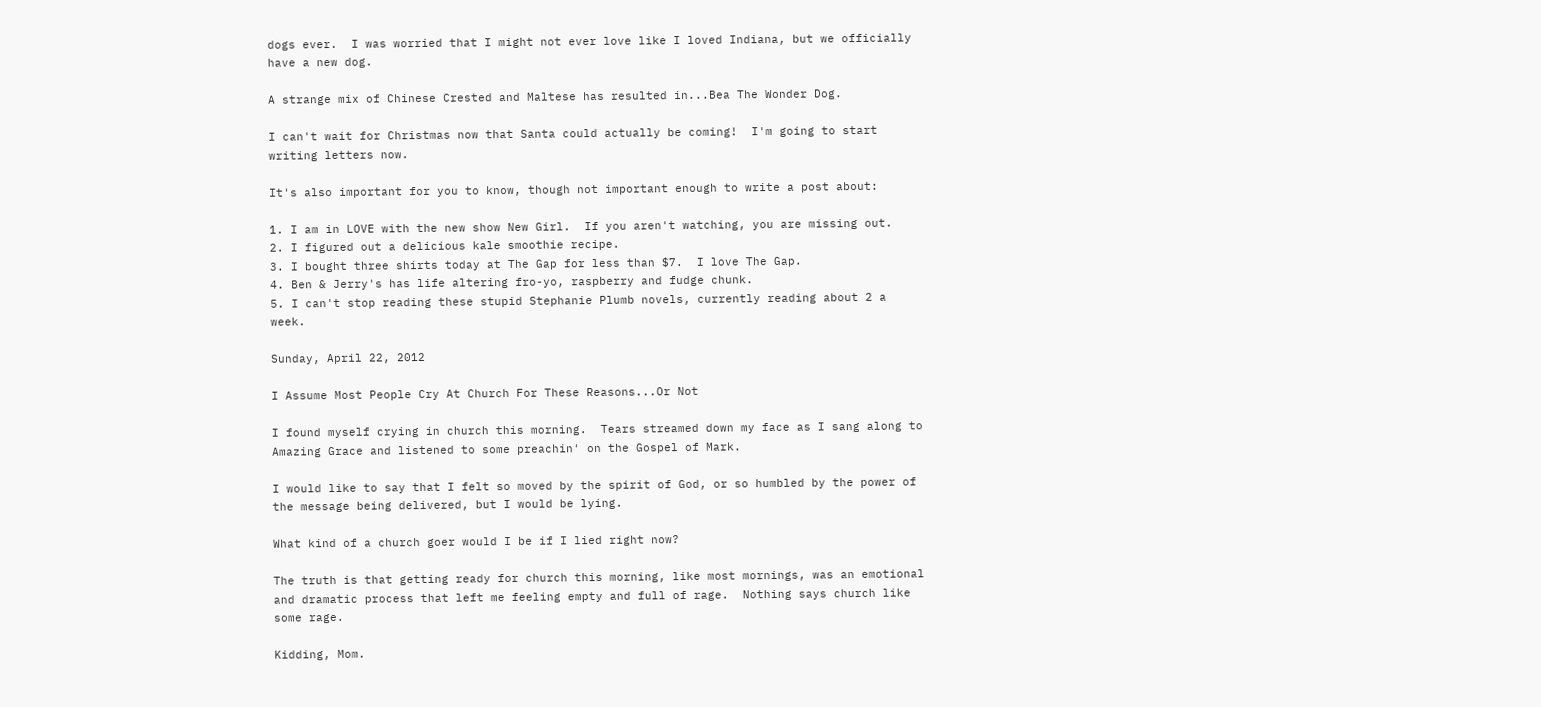dogs ever.  I was worried that I might not ever love like I loved Indiana, but we officially have a new dog.

A strange mix of Chinese Crested and Maltese has resulted in...Bea The Wonder Dog.

I can't wait for Christmas now that Santa could actually be coming!  I'm going to start writing letters now.

It's also important for you to know, though not important enough to write a post about:

1. I am in LOVE with the new show New Girl.  If you aren't watching, you are missing out.
2. I figured out a delicious kale smoothie recipe.
3. I bought three shirts today at The Gap for less than $7.  I love The Gap.
4. Ben & Jerry's has life altering fro-yo, raspberry and fudge chunk.
5. I can't stop reading these stupid Stephanie Plumb novels, currently reading about 2 a week.

Sunday, April 22, 2012

I Assume Most People Cry At Church For These Reasons...Or Not

I found myself crying in church this morning.  Tears streamed down my face as I sang along to Amazing Grace and listened to some preachin' on the Gospel of Mark.

I would like to say that I felt so moved by the spirit of God, or so humbled by the power of the message being delivered, but I would be lying.

What kind of a church goer would I be if I lied right now?

The truth is that getting ready for church this morning, like most mornings, was an emotional and dramatic process that left me feeling empty and full of rage.  Nothing says church like some rage.

Kidding, Mom.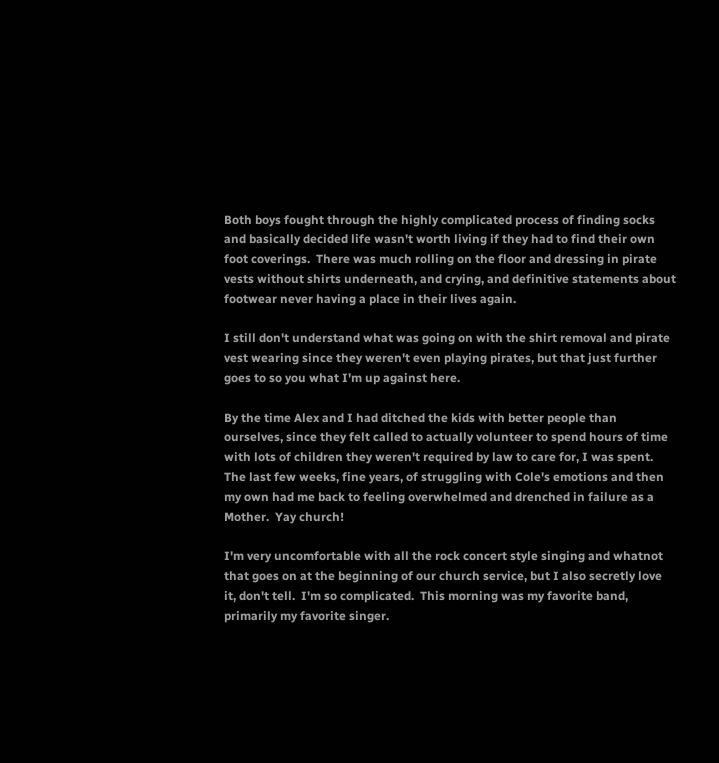Both boys fought through the highly complicated process of finding socks and basically decided life wasn't worth living if they had to find their own foot coverings.  There was much rolling on the floor and dressing in pirate vests without shirts underneath, and crying, and definitive statements about footwear never having a place in their lives again.

I still don't understand what was going on with the shirt removal and pirate vest wearing since they weren't even playing pirates, but that just further goes to so you what I'm up against here.

By the time Alex and I had ditched the kids with better people than ourselves, since they felt called to actually volunteer to spend hours of time with lots of children they weren't required by law to care for, I was spent.  The last few weeks, fine years, of struggling with Cole's emotions and then my own had me back to feeling overwhelmed and drenched in failure as a Mother.  Yay church!

I'm very uncomfortable with all the rock concert style singing and whatnot that goes on at the beginning of our church service, but I also secretly love it, don't tell.  I'm so complicated.  This morning was my favorite band, primarily my favorite singer.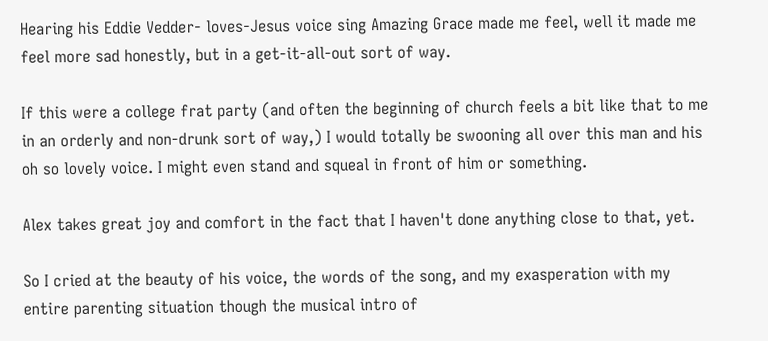Hearing his Eddie Vedder- loves-Jesus voice sing Amazing Grace made me feel, well it made me feel more sad honestly, but in a get-it-all-out sort of way.

If this were a college frat party (and often the beginning of church feels a bit like that to me in an orderly and non-drunk sort of way,) I would totally be swooning all over this man and his oh so lovely voice. I might even stand and squeal in front of him or something.

Alex takes great joy and comfort in the fact that I haven't done anything close to that, yet.

So I cried at the beauty of his voice, the words of the song, and my exasperation with my entire parenting situation though the musical intro of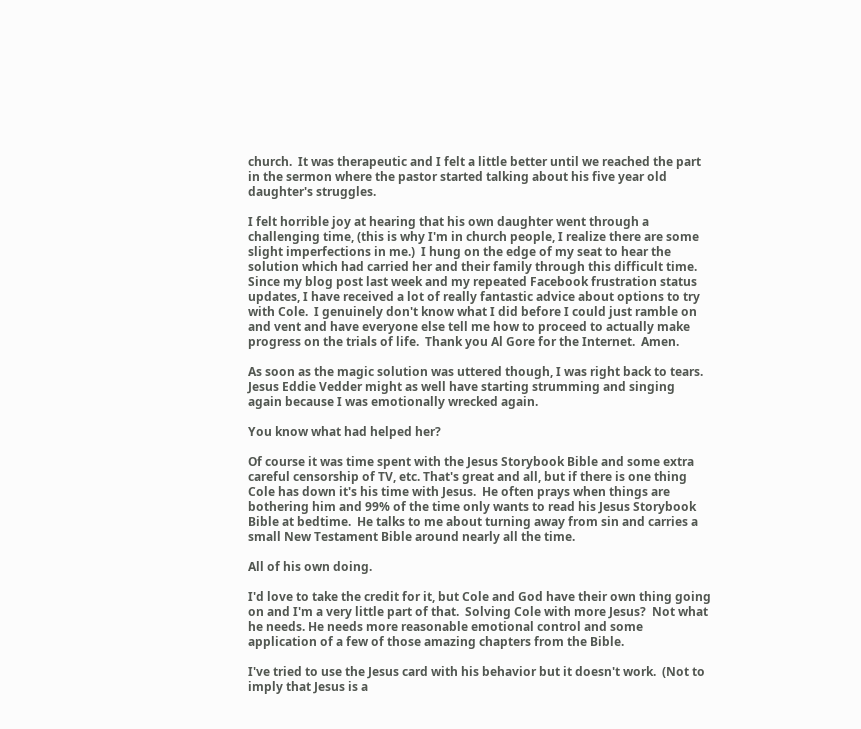church.  It was therapeutic and I felt a little better until we reached the part in the sermon where the pastor started talking about his five year old daughter's struggles.

I felt horrible joy at hearing that his own daughter went through a challenging time, (this is why I'm in church people, I realize there are some slight imperfections in me.)  I hung on the edge of my seat to hear the solution which had carried her and their family through this difficult time.  Since my blog post last week and my repeated Facebook frustration status updates, I have received a lot of really fantastic advice about options to try with Cole.  I genuinely don't know what I did before I could just ramble on and vent and have everyone else tell me how to proceed to actually make progress on the trials of life.  Thank you Al Gore for the Internet.  Amen.

As soon as the magic solution was uttered though, I was right back to tears.  Jesus Eddie Vedder might as well have starting strumming and singing again because I was emotionally wrecked again.

You know what had helped her?

Of course it was time spent with the Jesus Storybook Bible and some extra careful censorship of TV, etc. That's great and all, but if there is one thing Cole has down it's his time with Jesus.  He often prays when things are bothering him and 99% of the time only wants to read his Jesus Storybook Bible at bedtime.  He talks to me about turning away from sin and carries a small New Testament Bible around nearly all the time.

All of his own doing.

I'd love to take the credit for it, but Cole and God have their own thing going on and I'm a very little part of that.  Solving Cole with more Jesus?  Not what he needs. He needs more reasonable emotional control and some application of a few of those amazing chapters from the Bible.

I've tried to use the Jesus card with his behavior but it doesn't work.  (Not to imply that Jesus is a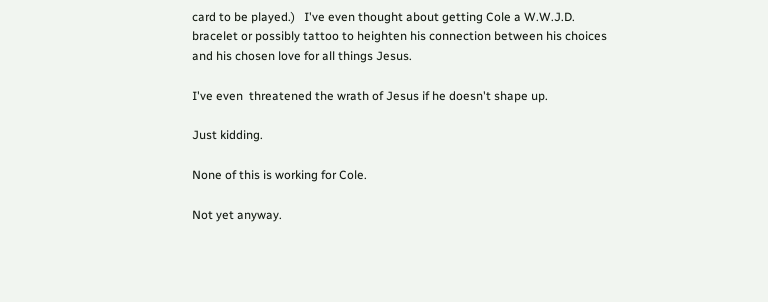card to be played.)   I've even thought about getting Cole a W.W.J.D. bracelet or possibly tattoo to heighten his connection between his choices and his chosen love for all things Jesus.

I've even  threatened the wrath of Jesus if he doesn't shape up.

Just kidding.

None of this is working for Cole.

Not yet anyway.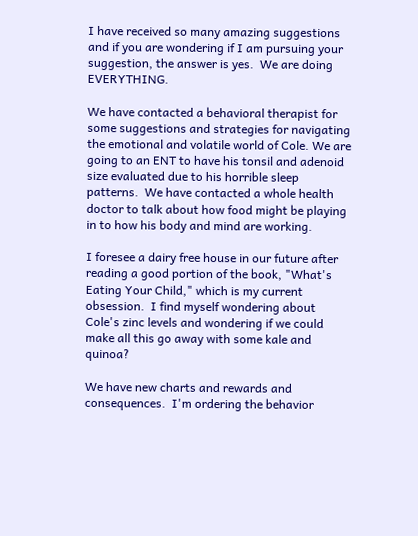I have received so many amazing suggestions and if you are wondering if I am pursuing your suggestion, the answer is yes.  We are doing EVERYTHING.

We have contacted a behavioral therapist for some suggestions and strategies for navigating the emotional and volatile world of Cole. We are going to an ENT to have his tonsil and adenoid size evaluated due to his horrible sleep patterns.  We have contacted a whole health doctor to talk about how food might be playing in to how his body and mind are working.

I foresee a dairy free house in our future after reading a good portion of the book, "What's Eating Your Child," which is my current obsession.  I find myself wondering about Cole's zinc levels and wondering if we could make all this go away with some kale and quinoa?

We have new charts and rewards and consequences.  I'm ordering the behavior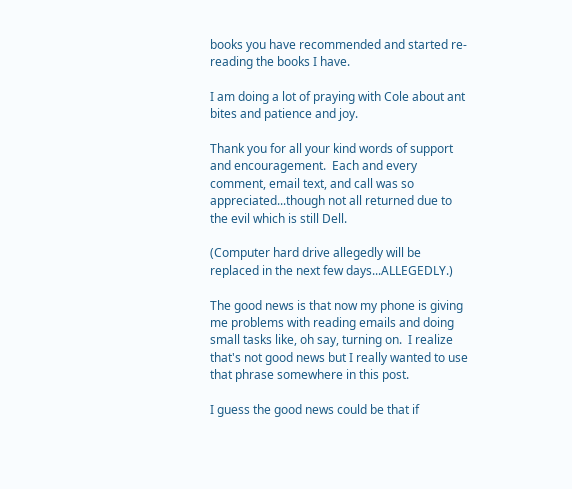books you have recommended and started re-reading the books I have.

I am doing a lot of praying with Cole about ant bites and patience and joy.

Thank you for all your kind words of support and encouragement.  Each and every comment, email text, and call was so appreciated...though not all returned due to the evil which is still Dell.

(Computer hard drive allegedly will be replaced in the next few days...ALLEGEDLY.)

The good news is that now my phone is giving me problems with reading emails and doing small tasks like, oh say, turning on.  I realize that's not good news but I really wanted to use that phrase somewhere in this post.

I guess the good news could be that if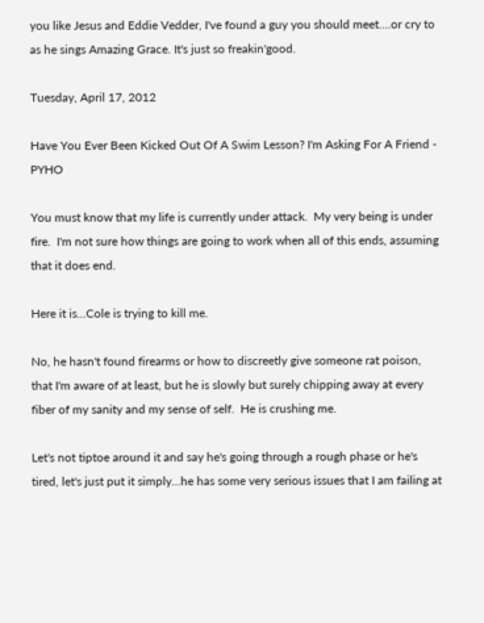you like Jesus and Eddie Vedder, I've found a guy you should meet....or cry to as he sings Amazing Grace. It's just so freakin'good.

Tuesday, April 17, 2012

Have You Ever Been Kicked Out Of A Swim Lesson? I'm Asking For A Friend - PYHO

You must know that my life is currently under attack.  My very being is under fire.  I'm not sure how things are going to work when all of this ends, assuming that it does end.

Here it is...Cole is trying to kill me.

No, he hasn't found firearms or how to discreetly give someone rat poison, that I'm aware of at least, but he is slowly but surely chipping away at every fiber of my sanity and my sense of self.  He is crushing me.

Let's not tiptoe around it and say he's going through a rough phase or he's tired, let's just put it simply...he has some very serious issues that I am failing at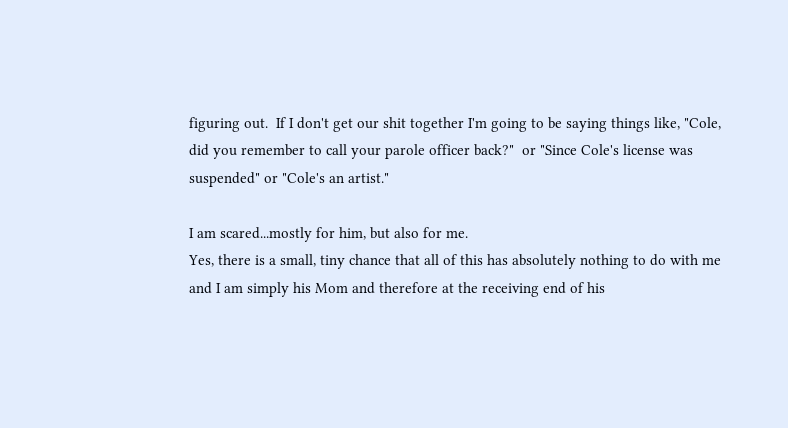figuring out.  If I don't get our shit together I'm going to be saying things like, "Cole, did you remember to call your parole officer back?"  or "Since Cole's license was suspended" or "Cole's an artist."

I am scared...mostly for him, but also for me.
Yes, there is a small, tiny chance that all of this has absolutely nothing to do with me and I am simply his Mom and therefore at the receiving end of his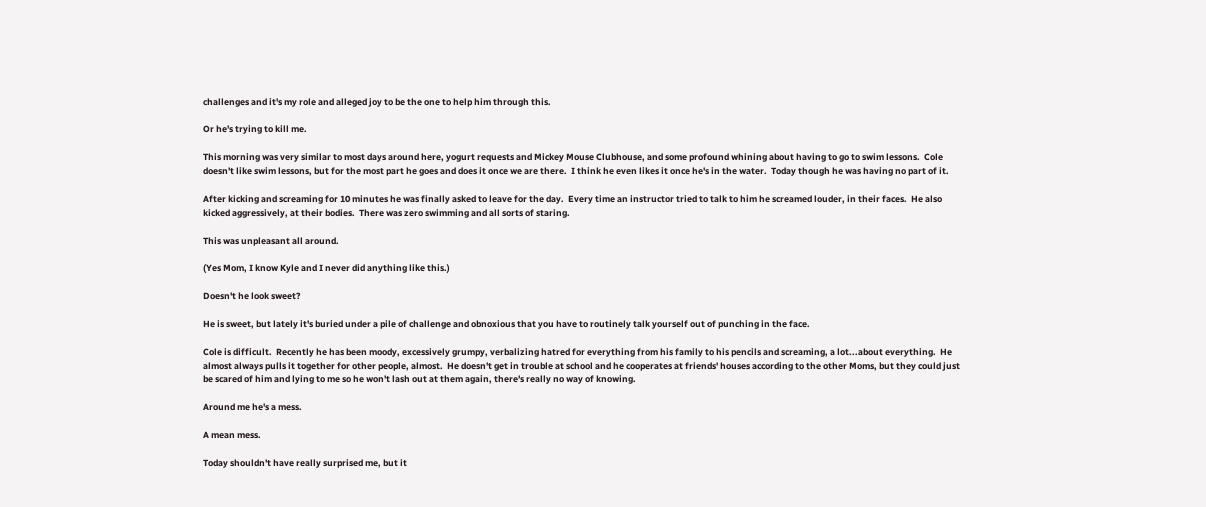challenges and it's my role and alleged joy to be the one to help him through this.

Or he's trying to kill me.

This morning was very similar to most days around here, yogurt requests and Mickey Mouse Clubhouse, and some profound whining about having to go to swim lessons.  Cole doesn't like swim lessons, but for the most part he goes and does it once we are there.  I think he even likes it once he's in the water.  Today though he was having no part of it.

After kicking and screaming for 10 minutes he was finally asked to leave for the day.  Every time an instructor tried to talk to him he screamed louder, in their faces.  He also kicked aggressively, at their bodies.  There was zero swimming and all sorts of staring.

This was unpleasant all around.

(Yes Mom, I know Kyle and I never did anything like this.)

Doesn't he look sweet?

He is sweet, but lately it's buried under a pile of challenge and obnoxious that you have to routinely talk yourself out of punching in the face.

Cole is difficult.  Recently he has been moody, excessively grumpy, verbalizing hatred for everything from his family to his pencils and screaming, a lot...about everything.  He almost always pulls it together for other people, almost.  He doesn't get in trouble at school and he cooperates at friends' houses according to the other Moms, but they could just be scared of him and lying to me so he won't lash out at them again, there's really no way of knowing.

Around me he's a mess.

A mean mess.

Today shouldn't have really surprised me, but it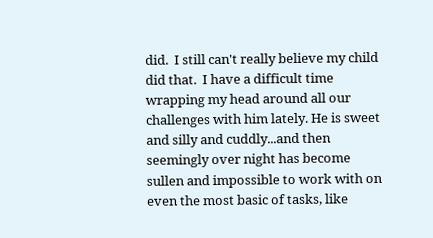did.  I still can't really believe my child did that.  I have a difficult time wrapping my head around all our challenges with him lately. He is sweet and silly and cuddly...and then seemingly over night has become sullen and impossible to work with on even the most basic of tasks, like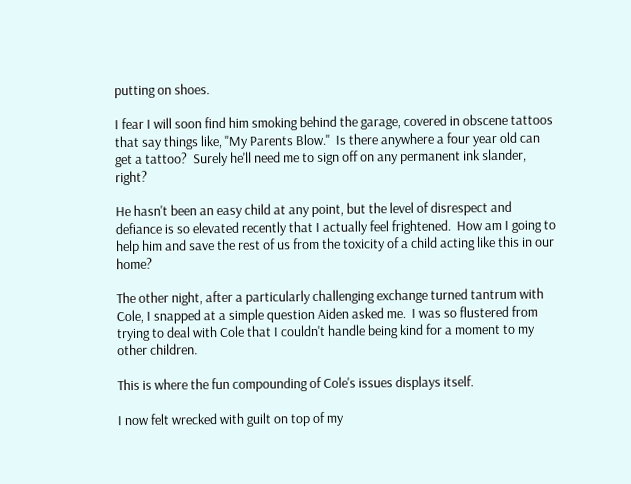putting on shoes.

I fear I will soon find him smoking behind the garage, covered in obscene tattoos  that say things like, "My Parents Blow."  Is there anywhere a four year old can get a tattoo?  Surely he'll need me to sign off on any permanent ink slander, right?

He hasn't been an easy child at any point, but the level of disrespect and defiance is so elevated recently that I actually feel frightened.  How am I going to help him and save the rest of us from the toxicity of a child acting like this in our home?

The other night, after a particularly challenging exchange turned tantrum with Cole, I snapped at a simple question Aiden asked me.  I was so flustered from trying to deal with Cole that I couldn't handle being kind for a moment to my other children.

This is where the fun compounding of Cole's issues displays itself.

I now felt wrecked with guilt on top of my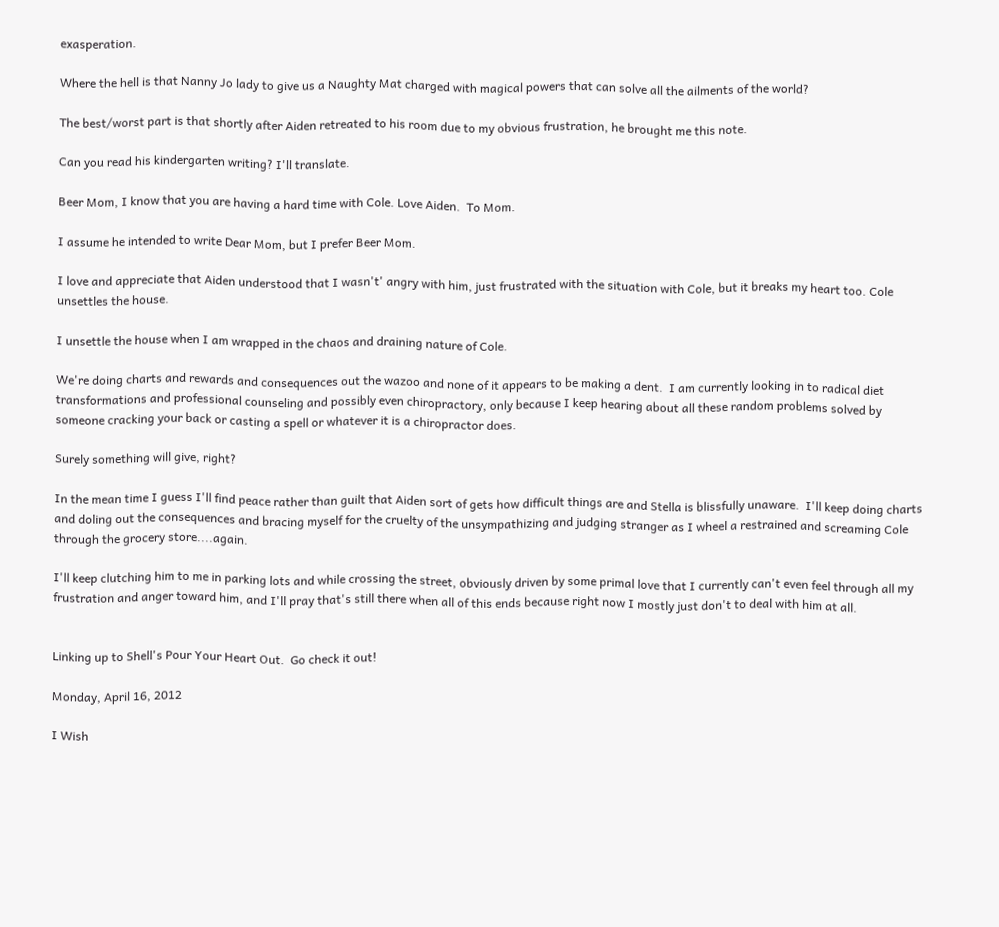exasperation.

Where the hell is that Nanny Jo lady to give us a Naughty Mat charged with magical powers that can solve all the ailments of the world?

The best/worst part is that shortly after Aiden retreated to his room due to my obvious frustration, he brought me this note.

Can you read his kindergarten writing? I'll translate.

Beer Mom, I know that you are having a hard time with Cole. Love Aiden.  To Mom.

I assume he intended to write Dear Mom, but I prefer Beer Mom.

I love and appreciate that Aiden understood that I wasn't' angry with him, just frustrated with the situation with Cole, but it breaks my heart too. Cole unsettles the house.

I unsettle the house when I am wrapped in the chaos and draining nature of Cole.

We're doing charts and rewards and consequences out the wazoo and none of it appears to be making a dent.  I am currently looking in to radical diet transformations and professional counseling and possibly even chiropractory, only because I keep hearing about all these random problems solved by someone cracking your back or casting a spell or whatever it is a chiropractor does.

Surely something will give, right?

In the mean time I guess I'll find peace rather than guilt that Aiden sort of gets how difficult things are and Stella is blissfully unaware.  I'll keep doing charts and doling out the consequences and bracing myself for the cruelty of the unsympathizing and judging stranger as I wheel a restrained and screaming Cole through the grocery store....again.

I'll keep clutching him to me in parking lots and while crossing the street, obviously driven by some primal love that I currently can't even feel through all my frustration and anger toward him, and I'll pray that's still there when all of this ends because right now I mostly just don't to deal with him at all.


Linking up to Shell's Pour Your Heart Out.  Go check it out!

Monday, April 16, 2012

I Wish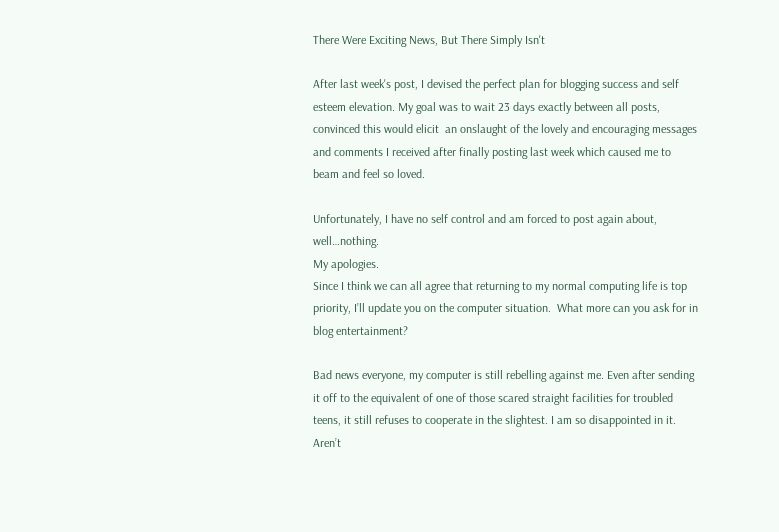There Were Exciting News, But There Simply Isn't

After last week's post, I devised the perfect plan for blogging success and self esteem elevation. My goal was to wait 23 days exactly between all posts, convinced this would elicit  an onslaught of the lovely and encouraging messages and comments I received after finally posting last week which caused me to beam and feel so loved.

Unfortunately, I have no self control and am forced to post again about, well…nothing.
My apologies.
Since I think we can all agree that returning to my normal computing life is top priority, I’ll update you on the computer situation.  What more can you ask for in blog entertainment?

Bad news everyone, my computer is still rebelling against me. Even after sending it off to the equivalent of one of those scared straight facilities for troubled teens, it still refuses to cooperate in the slightest. I am so disappointed in it.  Aren’t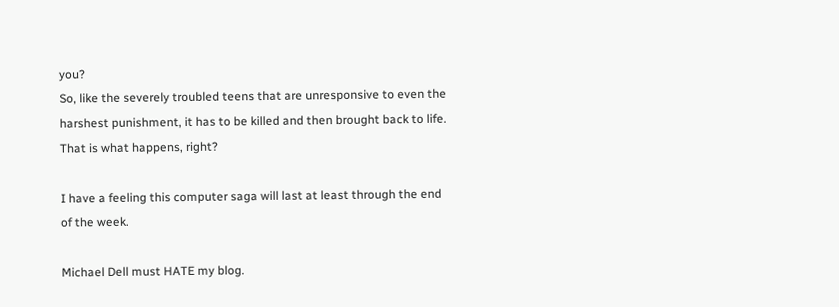you?
So, like the severely troubled teens that are unresponsive to even the harshest punishment, it has to be killed and then brought back to life. That is what happens, right?

I have a feeling this computer saga will last at least through the end of the week.

Michael Dell must HATE my blog.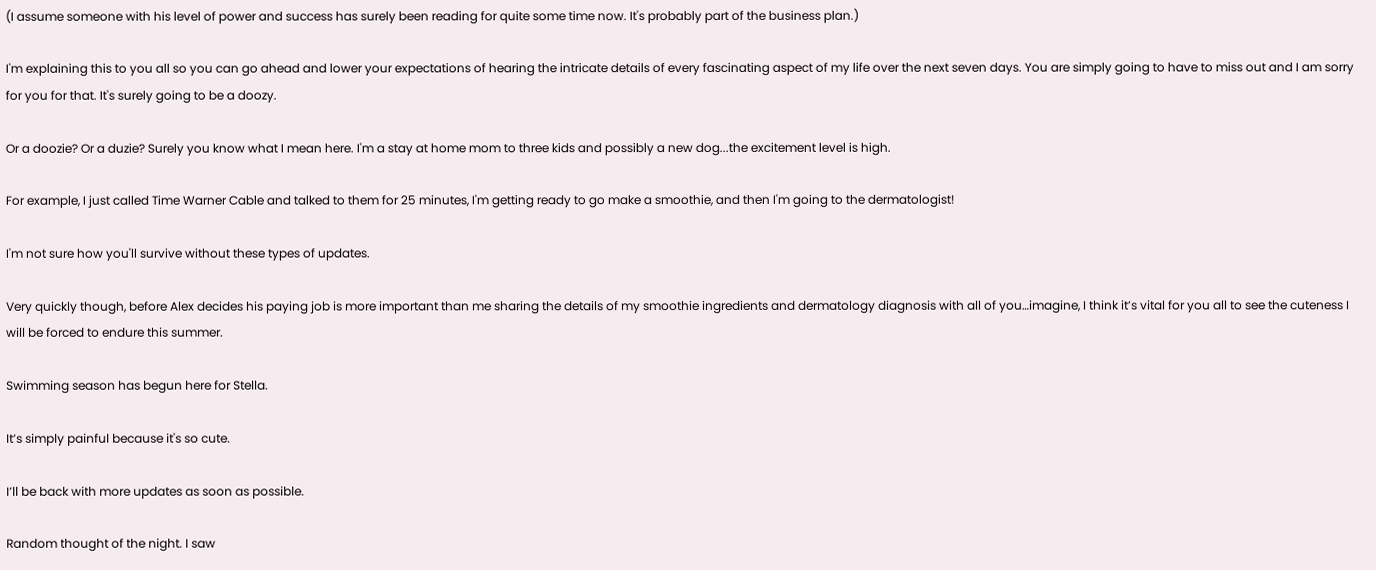(I assume someone with his level of power and success has surely been reading for quite some time now. It's probably part of the business plan.)

I'm explaining this to you all so you can go ahead and lower your expectations of hearing the intricate details of every fascinating aspect of my life over the next seven days. You are simply going to have to miss out and I am sorry for you for that. It's surely going to be a doozy.

Or a doozie? Or a duzie? Surely you know what I mean here. I'm a stay at home mom to three kids and possibly a new dog...the excitement level is high.

For example, I just called Time Warner Cable and talked to them for 25 minutes, I'm getting ready to go make a smoothie, and then I'm going to the dermatologist!

I'm not sure how you'll survive without these types of updates.

Very quickly though, before Alex decides his paying job is more important than me sharing the details of my smoothie ingredients and dermatology diagnosis with all of you…imagine, I think it’s vital for you all to see the cuteness I will be forced to endure this summer.

Swimming season has begun here for Stella.

It’s simply painful because it's so cute.

I’ll be back with more updates as soon as possible.

Random thought of the night. I saw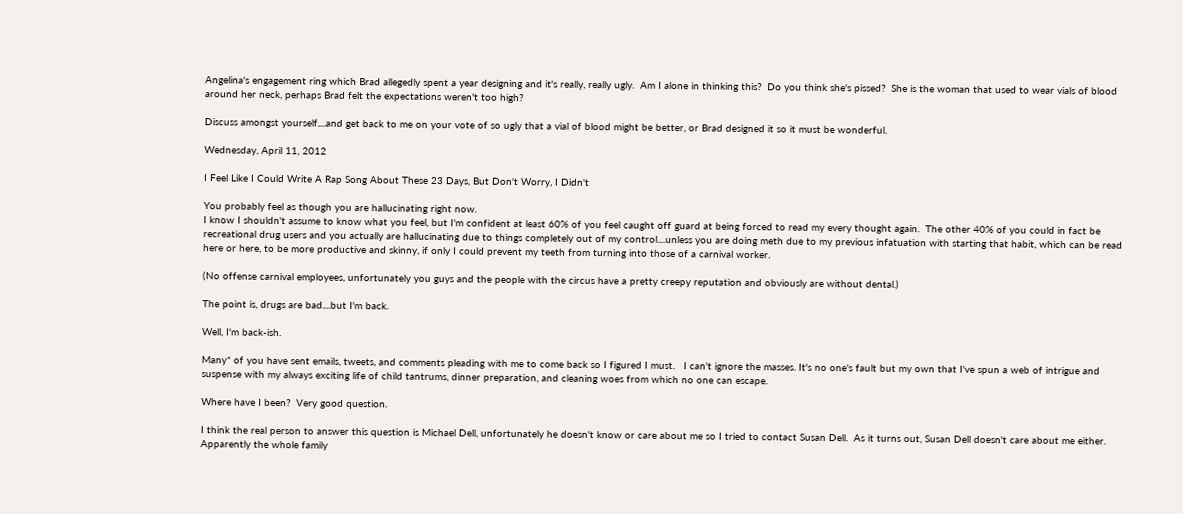Angelina's engagement ring which Brad allegedly spent a year designing and it's really, really ugly.  Am I alone in thinking this?  Do you think she's pissed?  She is the woman that used to wear vials of blood around her neck, perhaps Brad felt the expectations weren't too high?

Discuss amongst yourself....and get back to me on your vote of so ugly that a vial of blood might be better, or Brad designed it so it must be wonderful.

Wednesday, April 11, 2012

I Feel Like I Could Write A Rap Song About These 23 Days, But Don't Worry, I Didn't

You probably feel as though you are hallucinating right now.
I know I shouldn't assume to know what you feel, but I'm confident at least 60% of you feel caught off guard at being forced to read my every thought again.  The other 40% of you could in fact be recreational drug users and you actually are hallucinating due to things completely out of my control....unless you are doing meth due to my previous infatuation with starting that habit, which can be read here or here, to be more productive and skinny, if only I could prevent my teeth from turning into those of a carnival worker.

(No offense carnival employees, unfortunately you guys and the people with the circus have a pretty creepy reputation and obviously are without dental.)

The point is, drugs are bad....but I'm back.

Well, I'm back-ish.

Many* of you have sent emails, tweets, and comments pleading with me to come back so I figured I must.   I can't ignore the masses. It's no one's fault but my own that I've spun a web of intrigue and suspense with my always exciting life of child tantrums, dinner preparation, and cleaning woes from which no one can escape.

Where have I been?  Very good question.

I think the real person to answer this question is Michael Dell, unfortunately he doesn't know or care about me so I tried to contact Susan Dell.  As it turns out, Susan Dell doesn't care about me either.  Apparently the whole family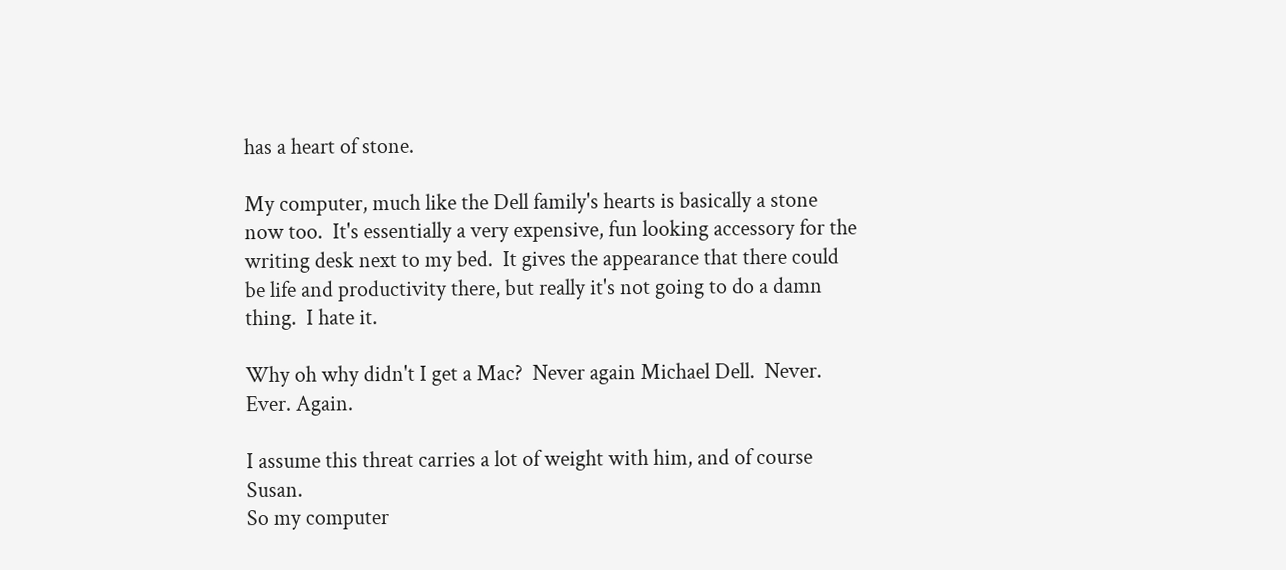has a heart of stone.

My computer, much like the Dell family's hearts is basically a stone now too.  It's essentially a very expensive, fun looking accessory for the writing desk next to my bed.  It gives the appearance that there could be life and productivity there, but really it's not going to do a damn thing.  I hate it.

Why oh why didn't I get a Mac?  Never again Michael Dell.  Never. Ever. Again.

I assume this threat carries a lot of weight with him, and of course Susan.
So my computer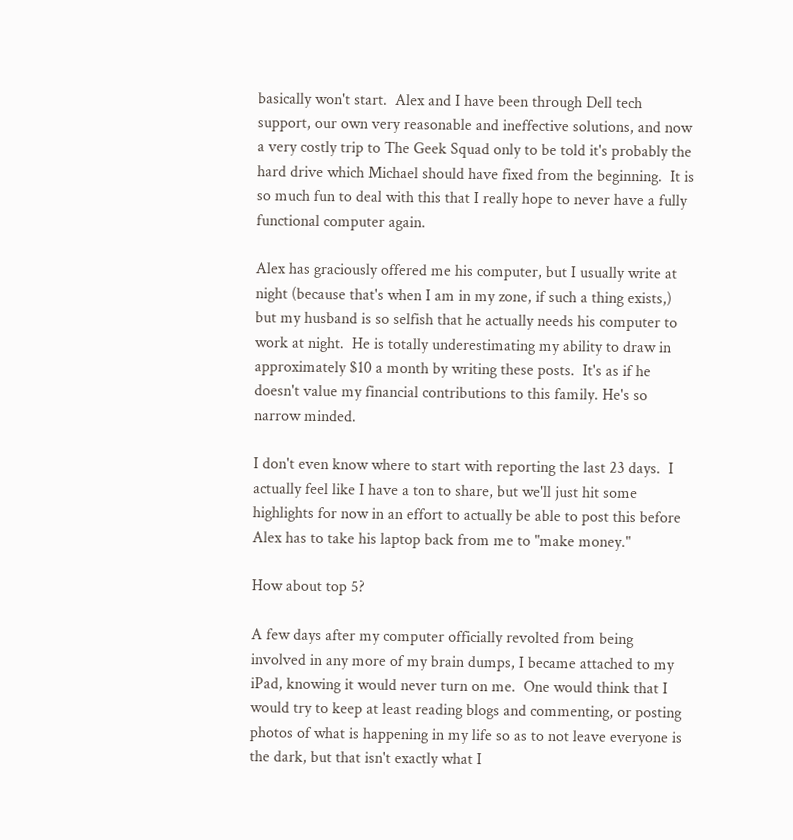basically won't start.  Alex and I have been through Dell tech support, our own very reasonable and ineffective solutions, and now a very costly trip to The Geek Squad only to be told it's probably the hard drive which Michael should have fixed from the beginning.  It is so much fun to deal with this that I really hope to never have a fully functional computer again.

Alex has graciously offered me his computer, but I usually write at night (because that's when I am in my zone, if such a thing exists,) but my husband is so selfish that he actually needs his computer to work at night.  He is totally underestimating my ability to draw in approximately $10 a month by writing these posts.  It's as if he doesn't value my financial contributions to this family. He's so narrow minded.

I don't even know where to start with reporting the last 23 days.  I actually feel like I have a ton to share, but we'll just hit some highlights for now in an effort to actually be able to post this before Alex has to take his laptop back from me to "make money."

How about top 5?

A few days after my computer officially revolted from being involved in any more of my brain dumps, I became attached to my iPad, knowing it would never turn on me.  One would think that I would try to keep at least reading blogs and commenting, or posting photos of what is happening in my life so as to not leave everyone is the dark, but that isn't exactly what I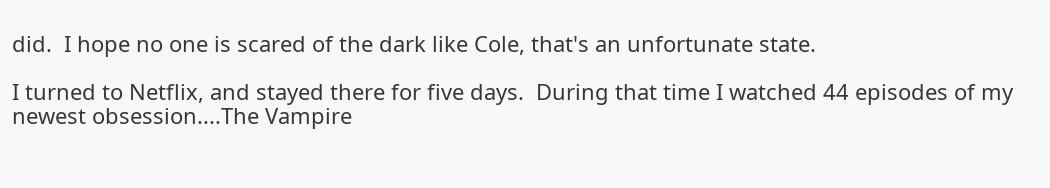did.  I hope no one is scared of the dark like Cole, that's an unfortunate state.

I turned to Netflix, and stayed there for five days.  During that time I watched 44 episodes of my newest obsession....The Vampire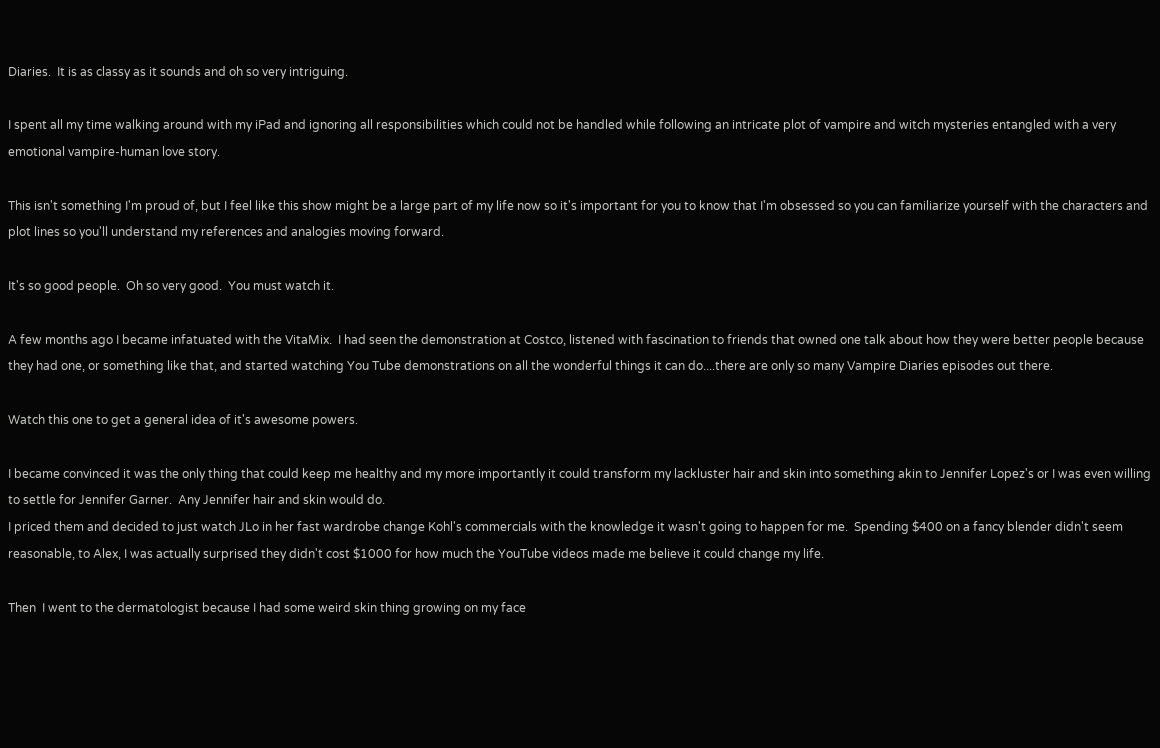Diaries.  It is as classy as it sounds and oh so very intriguing.

I spent all my time walking around with my iPad and ignoring all responsibilities which could not be handled while following an intricate plot of vampire and witch mysteries entangled with a very emotional vampire-human love story.

This isn't something I'm proud of, but I feel like this show might be a large part of my life now so it's important for you to know that I'm obsessed so you can familiarize yourself with the characters and plot lines so you'll understand my references and analogies moving forward.

It's so good people.  Oh so very good.  You must watch it.

A few months ago I became infatuated with the VitaMix.  I had seen the demonstration at Costco, listened with fascination to friends that owned one talk about how they were better people because they had one, or something like that, and started watching You Tube demonstrations on all the wonderful things it can do....there are only so many Vampire Diaries episodes out there.

Watch this one to get a general idea of it's awesome powers.

I became convinced it was the only thing that could keep me healthy and my more importantly it could transform my lackluster hair and skin into something akin to Jennifer Lopez's or I was even willing to settle for Jennifer Garner.  Any Jennifer hair and skin would do.
I priced them and decided to just watch JLo in her fast wardrobe change Kohl's commercials with the knowledge it wasn't going to happen for me.  Spending $400 on a fancy blender didn't seem reasonable, to Alex, I was actually surprised they didn't cost $1000 for how much the YouTube videos made me believe it could change my life.

Then  I went to the dermatologist because I had some weird skin thing growing on my face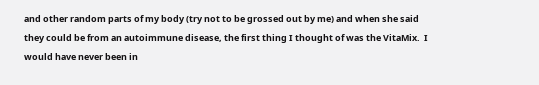and other random parts of my body (try not to be grossed out by me) and when she said they could be from an autoimmune disease, the first thing I thought of was the VitaMix.  I would have never been in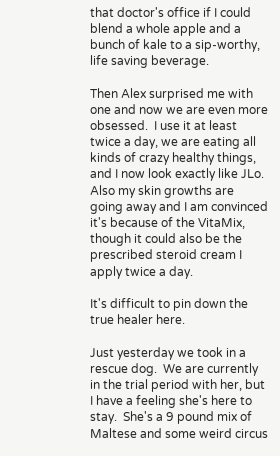that doctor's office if I could blend a whole apple and a bunch of kale to a sip-worthy, life saving beverage.

Then Alex surprised me with one and now we are even more obsessed.  I use it at least twice a day, we are eating all kinds of crazy healthy things, and I now look exactly like JLo.  Also my skin growths are going away and I am convinced it's because of the VitaMix, though it could also be the prescribed steroid cream I apply twice a day.

It's difficult to pin down the true healer here.

Just yesterday we took in a rescue dog.  We are currently in the trial period with her, but I have a feeling she's here to stay.  She's a 9 pound mix of Maltese and some weird circus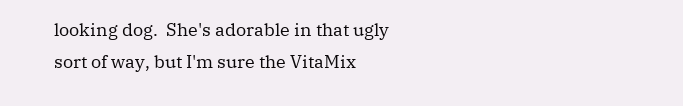looking dog.  She's adorable in that ugly sort of way, but I'm sure the VitaMix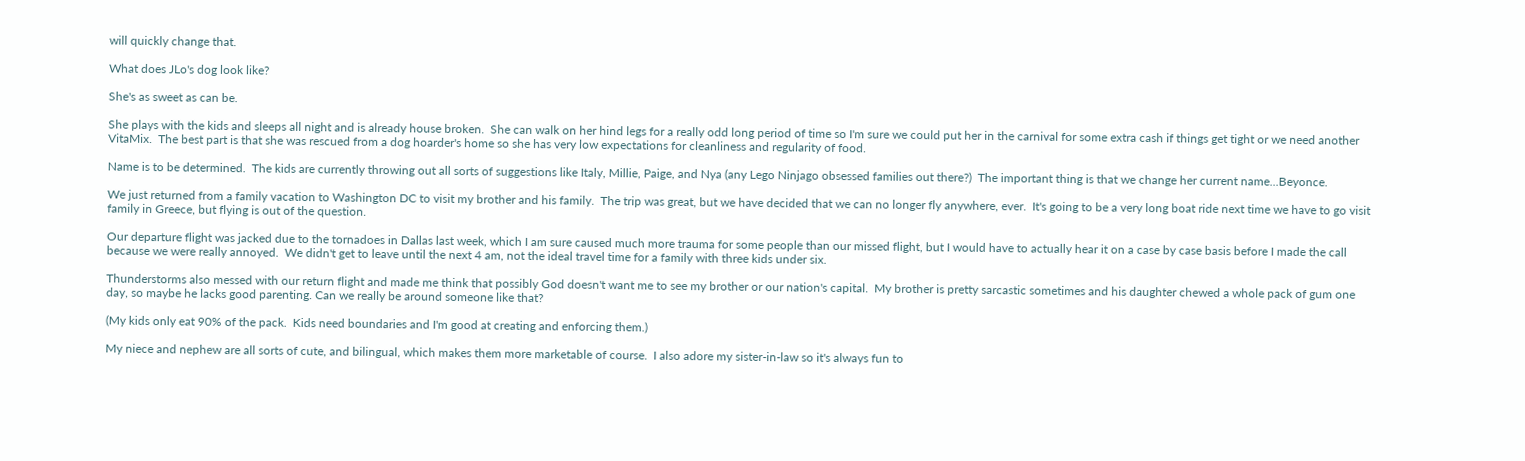will quickly change that.

What does JLo's dog look like?

She's as sweet as can be.

She plays with the kids and sleeps all night and is already house broken.  She can walk on her hind legs for a really odd long period of time so I'm sure we could put her in the carnival for some extra cash if things get tight or we need another VitaMix.  The best part is that she was rescued from a dog hoarder's home so she has very low expectations for cleanliness and regularity of food.

Name is to be determined.  The kids are currently throwing out all sorts of suggestions like Italy, Millie, Paige, and Nya (any Lego Ninjago obsessed families out there?)  The important thing is that we change her current name...Beyonce.

We just returned from a family vacation to Washington DC to visit my brother and his family.  The trip was great, but we have decided that we can no longer fly anywhere, ever.  It's going to be a very long boat ride next time we have to go visit family in Greece, but flying is out of the question.

Our departure flight was jacked due to the tornadoes in Dallas last week, which I am sure caused much more trauma for some people than our missed flight, but I would have to actually hear it on a case by case basis before I made the call because we were really annoyed.  We didn't get to leave until the next 4 am, not the ideal travel time for a family with three kids under six.

Thunderstorms also messed with our return flight and made me think that possibly God doesn't want me to see my brother or our nation's capital.  My brother is pretty sarcastic sometimes and his daughter chewed a whole pack of gum one day, so maybe he lacks good parenting. Can we really be around someone like that?

(My kids only eat 90% of the pack.  Kids need boundaries and I'm good at creating and enforcing them.)

My niece and nephew are all sorts of cute, and bilingual, which makes them more marketable of course.  I also adore my sister-in-law so it's always fun to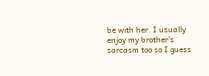be with her. I usually enjoy my brother's sarcasm too so I guess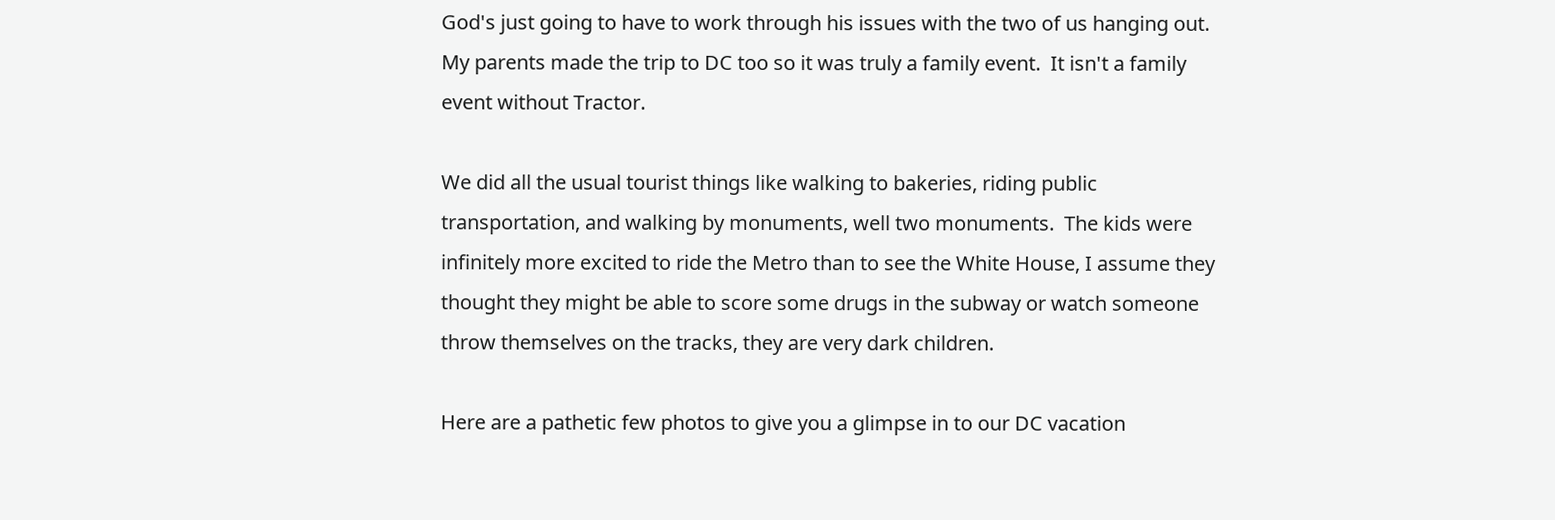God's just going to have to work through his issues with the two of us hanging out.  My parents made the trip to DC too so it was truly a family event.  It isn't a family event without Tractor.

We did all the usual tourist things like walking to bakeries, riding public transportation, and walking by monuments, well two monuments.  The kids were infinitely more excited to ride the Metro than to see the White House, I assume they thought they might be able to score some drugs in the subway or watch someone throw themselves on the tracks, they are very dark children.

Here are a pathetic few photos to give you a glimpse in to our DC vacation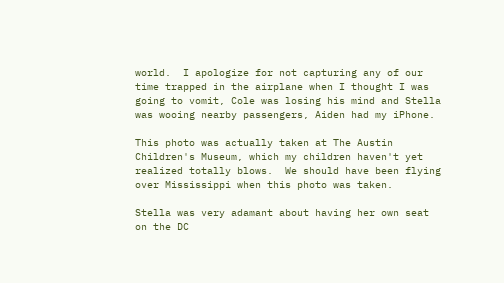world.  I apologize for not capturing any of our time trapped in the airplane when I thought I was going to vomit, Cole was losing his mind and Stella was wooing nearby passengers, Aiden had my iPhone.

This photo was actually taken at The Austin Children's Museum, which my children haven't yet realized totally blows.  We should have been flying over Mississippi when this photo was taken.

Stella was very adamant about having her own seat on the DC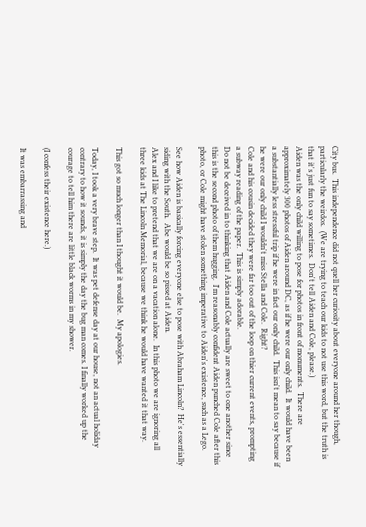City bus.  This independence did not quell her curiosity about everyone around her though, particularly the weirdos.  (We are trying to teach our kids to not use this word, but the truth is that it's just fun to say sometimes.  Don't tell Aiden and Cole, please.)
Aiden was the only child willing to pose for photos in front of monuments.  There are approximately 300 photos of Aiden around DC, as if he were our only child.  It would have been a substantially less stressful trip if he were in fact our only child.  This isn't mean to say because if he were our only child I wouldn't miss Stella and Cole.  Right?
Cole and his cousin decided they were far too out of the loop on thier current events, prompting a subway reading of the paper.  This is simply adorable.
Do not be deceived in to thinking that Aiden and Cole actually are sweet to one another since this is the second photo of them hugging.  I'm reasonably confident Aiden punched Cole after this photo, or Cole might have stolen something imperative to Aiden's existence, such as a Lego.

See how Aiden is basically forcing everyone else to pose with Abraham Lincoln?  He's essentially siding with the South.  Abe would be so pissed at Aiden.
Alex and I like to pretend that we are on a vacation alone.  In this photo we are ignoring all three kids at The Lincoln Memorial, because we think he would have wanted it that way.

This got so much longer than I thought it would be.  My apologies.

Today, I took a very brave step.  It was pet defense day at our house, not an actual holiday contrary to how it sounds, it is simply the day the bug man comes. I finally worked up the courage to tell him there are little black worms in my shower.

(I confess their existence here.)

It was embarrassing and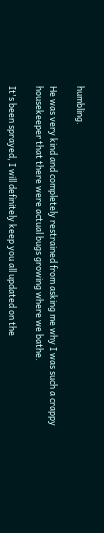humbling.

He was very kind and completely restrained from asking me why I was such a crappy housekeeper that there were actual bugs growing where we bathe.

It's been sprayed, I will definitely keep you all updated on the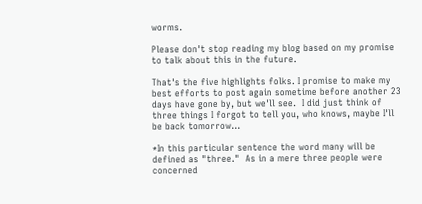worms.

Please don't stop reading my blog based on my promise to talk about this in the future.

That's the five highlights folks. I promise to make my best efforts to post again sometime before another 23 days have gone by, but we'll see.  I did just think of three things I forgot to tell you, who knows, maybe I'll be back tomorrow...

*In this particular sentence the word many will be defined as "three."  As in a mere three people were concerned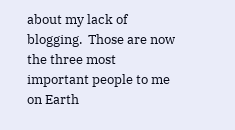about my lack of blogging.  Those are now the three most important people to me on Earth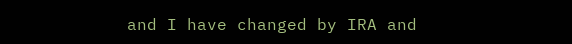and I have changed by IRA and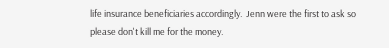life insurance beneficiaries accordingly.  Jenn were the first to ask so please don't kill me for the money.